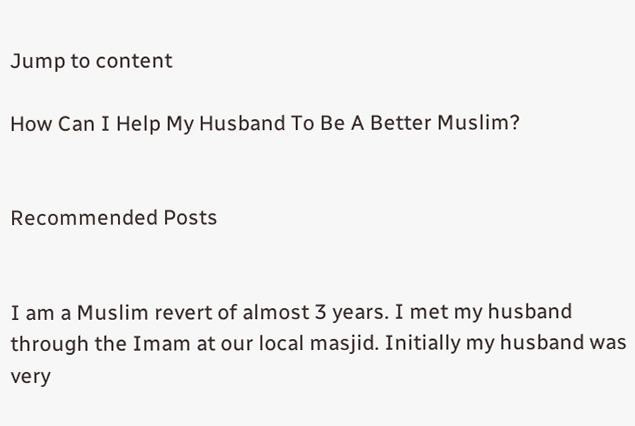Jump to content

How Can I Help My Husband To Be A Better Muslim?


Recommended Posts


I am a Muslim revert of almost 3 years. I met my husband through the Imam at our local masjid. Initially my husband was very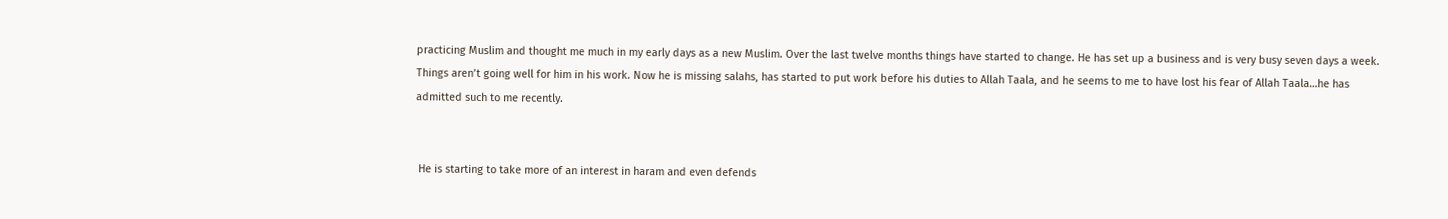practicing Muslim and thought me much in my early days as a new Muslim. Over the last twelve months things have started to change. He has set up a business and is very busy seven days a week. Things aren’t going well for him in his work. Now he is missing salahs, has started to put work before his duties to Allah Taala, and he seems to me to have lost his fear of Allah Taala…he has admitted such to me recently.


 He is starting to take more of an interest in haram and even defends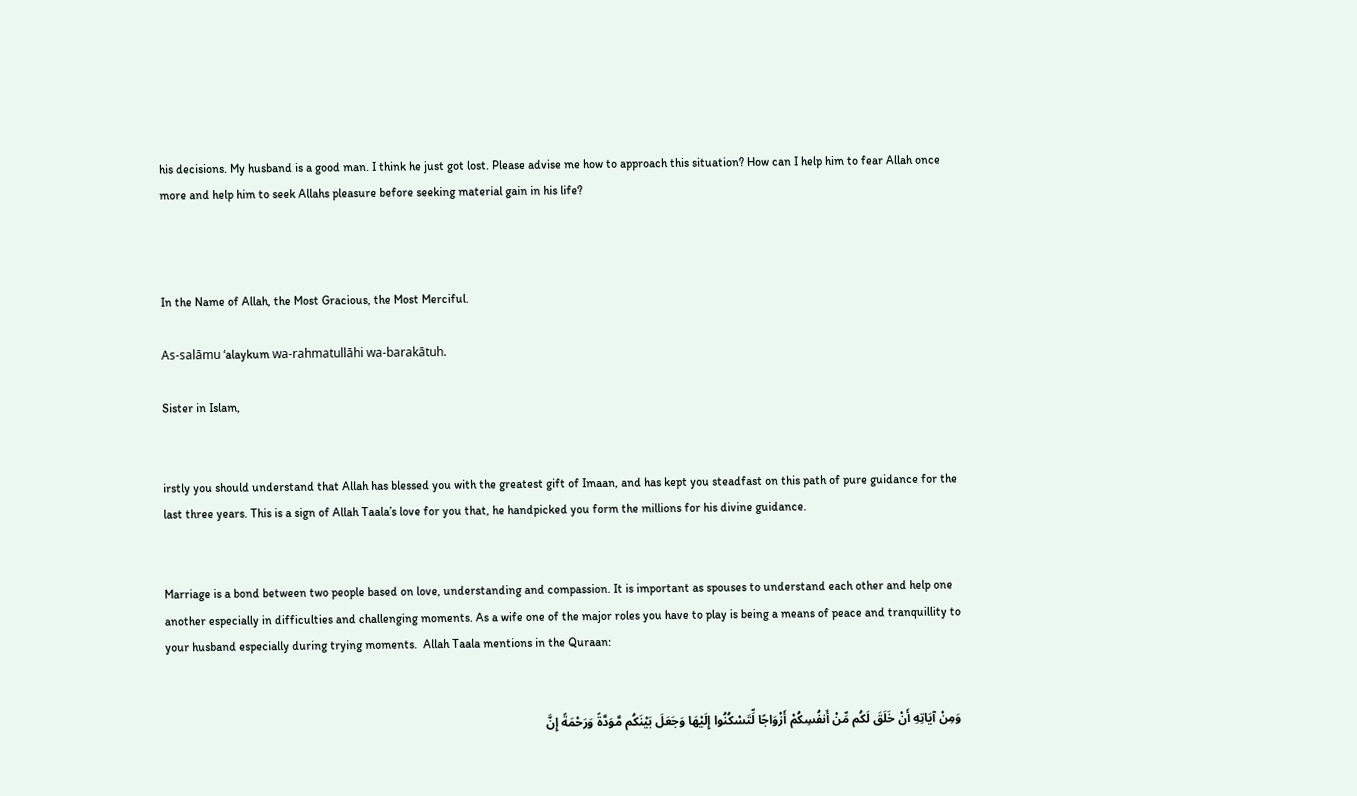his decisions. My husband is a good man. I think he just got lost. Please advise me how to approach this situation? How can I help him to fear Allah once more and help him to seek Allahs pleasure before seeking material gain in his life?



In the Name of Allah, the Most Gracious, the Most Merciful.

As-salāmu ‘alaykum wa-rahmatullāhi wa-barakātuh.

Sister in Islam,


irstly you should understand that Allah has blessed you with the greatest gift of Imaan, and has kept you steadfast on this path of pure guidance for the last three years. This is a sign of Allah Taala’s love for you that, he handpicked you form the millions for his divine guidance.


Marriage is a bond between two people based on love, understanding and compassion. It is important as spouses to understand each other and help one another especially in difficulties and challenging moments. As a wife one of the major roles you have to play is being a means of peace and tranquillity to your husband especially during trying moments.  Allah Taala mentions in the Quraan:


وَمِنْ آيَاتِهِ أَنْ خَلَقَ لَكُم مِّنْ أَنفُسِكُمْ أَزْوَاجًا لِّتَسْكُنُوا إِلَيْهَا وَجَعَلَ بَيْنَكُم مَّوَدَّةً وَرَحْمَةً إِنَّ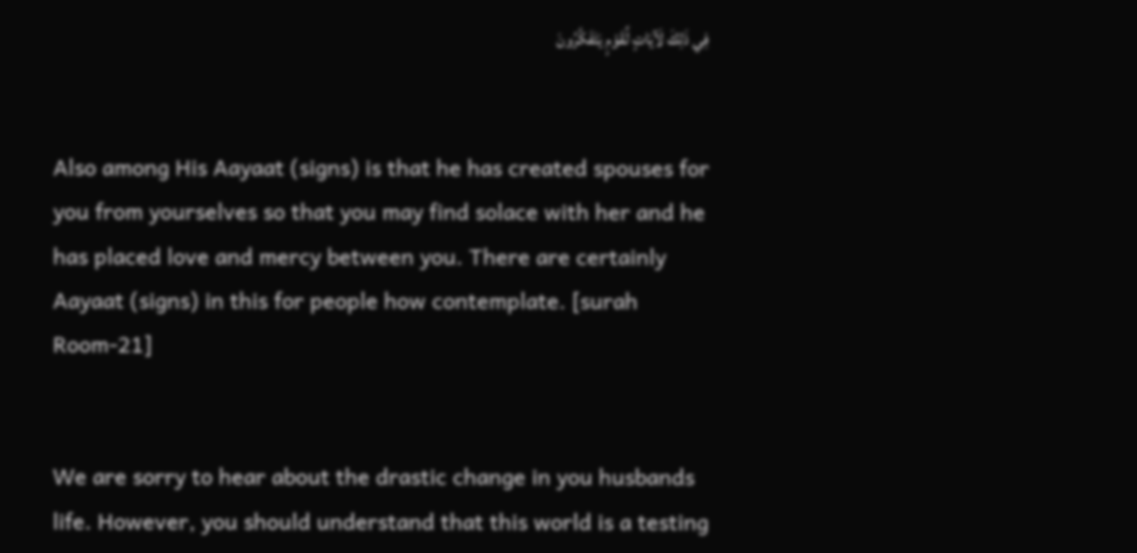فِي ذَلِكَ لَآيَاتٍ لِّقَوْمٍ يَتَفَكَّرُونَ


Also among His Aayaat (signs) is that he has created spouses for you from yourselves so that you may find solace with her and he has placed love and mercy between you. There are certainly Aayaat (signs) in this for people how contemplate. [surah Room-21]


We are sorry to hear about the drastic change in you husbands life. However, you should understand that this world is a testing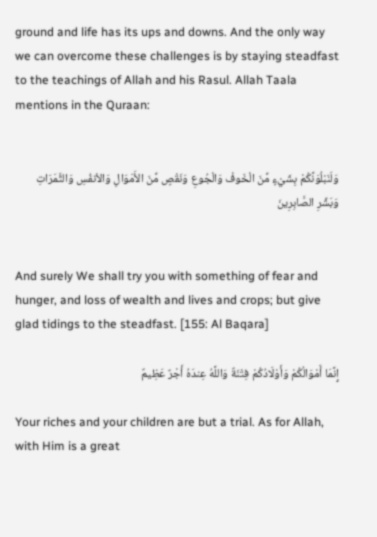ground and life has its ups and downs. And the only way we can overcome these challenges is by staying steadfast to the teachings of Allah and his Rasul. Allah Taala mentions in the Quraan:


وَلَنَبْلُوَنَّكُمْ بِشَيْءٍ مِّنَ الْخَوفْ وَالْجُوعِ وَنَقْصٍ مِّنَ الأَمَوَالِ وَالأنفُسِ وَالثَّمَرَاتِ وَبَشِّرِ الصَّابِرِينَ


And surely We shall try you with something of fear and hunger, and loss of wealth and lives and crops; but give glad tidings to the steadfast. [155: Al Baqara]

إِنَّمَا أَمْوَالُكُمْ وَأَوْلَادُكُمْ فِتْنَةٌ وَاللَّهُ عِندَهُ أَجْرٌ عَظِيمٌ

Your riches and your children are but a trial. As for Allah, with Him is a great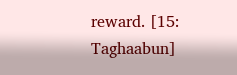reward. [15: Taghaabun]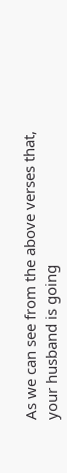As we can see from the above verses that, your husband is going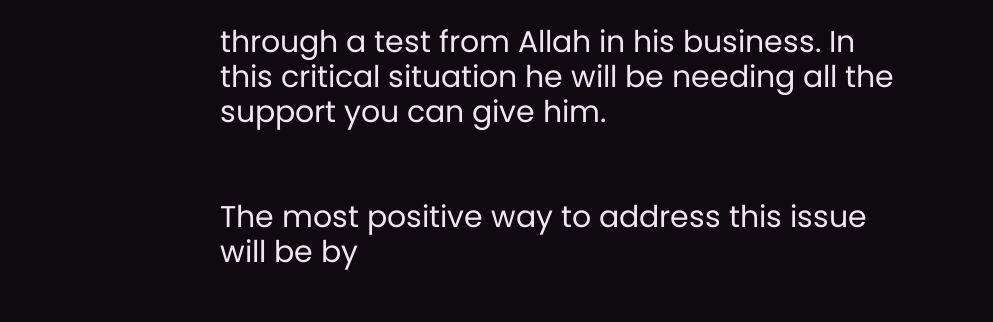through a test from Allah in his business. In this critical situation he will be needing all the support you can give him.


The most positive way to address this issue will be by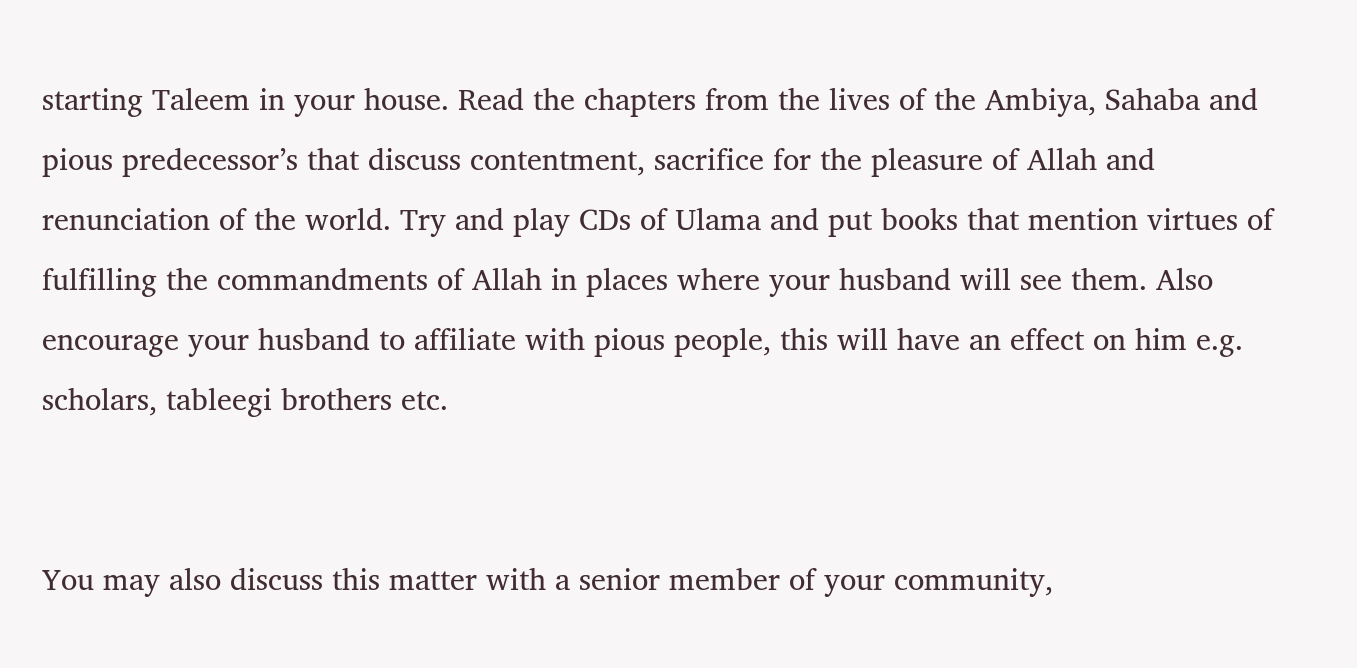starting Taleem in your house. Read the chapters from the lives of the Ambiya, Sahaba and pious predecessor’s that discuss contentment, sacrifice for the pleasure of Allah and renunciation of the world. Try and play CDs of Ulama and put books that mention virtues of fulfilling the commandments of Allah in places where your husband will see them. Also encourage your husband to affiliate with pious people, this will have an effect on him e.g. scholars, tableegi brothers etc.


You may also discuss this matter with a senior member of your community,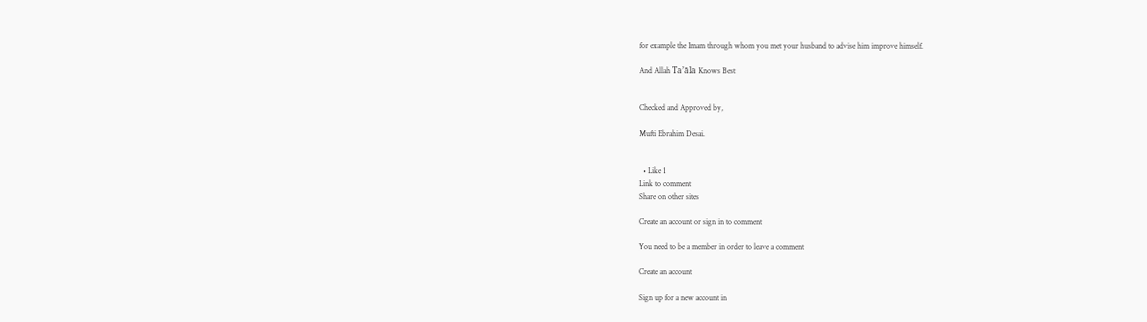for example the Imam through whom you met your husband to advise him improve himself.

And Allah Ta’āla Knows Best


Checked and Approved by,

Mufti Ebrahim Desai.


  • Like 1
Link to comment
Share on other sites

Create an account or sign in to comment

You need to be a member in order to leave a comment

Create an account

Sign up for a new account in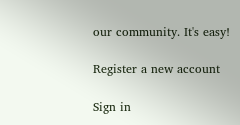our community. It's easy!

Register a new account

Sign in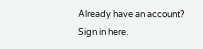Already have an account? Sign in here.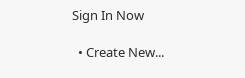Sign In Now

  • Create New...